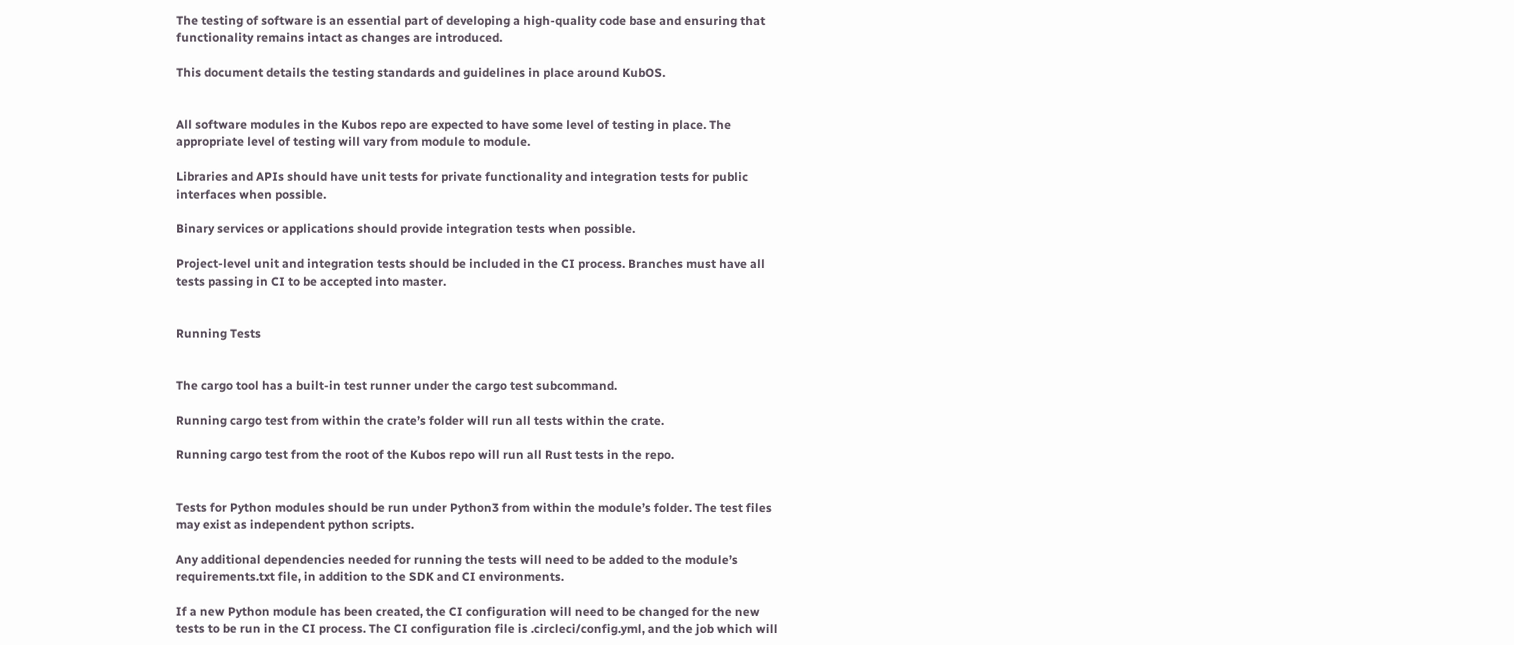The testing of software is an essential part of developing a high-quality code base and ensuring that functionality remains intact as changes are introduced.

This document details the testing standards and guidelines in place around KubOS.


All software modules in the Kubos repo are expected to have some level of testing in place. The appropriate level of testing will vary from module to module.

Libraries and APIs should have unit tests for private functionality and integration tests for public interfaces when possible.

Binary services or applications should provide integration tests when possible.

Project-level unit and integration tests should be included in the CI process. Branches must have all tests passing in CI to be accepted into master.


Running Tests


The cargo tool has a built-in test runner under the cargo test subcommand.

Running cargo test from within the crate’s folder will run all tests within the crate.

Running cargo test from the root of the Kubos repo will run all Rust tests in the repo.


Tests for Python modules should be run under Python3 from within the module’s folder. The test files may exist as independent python scripts.

Any additional dependencies needed for running the tests will need to be added to the module’s requirements.txt file, in addition to the SDK and CI environments.

If a new Python module has been created, the CI configuration will need to be changed for the new tests to be run in the CI process. The CI configuration file is .circleci/config.yml, and the job which will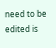need to be edited is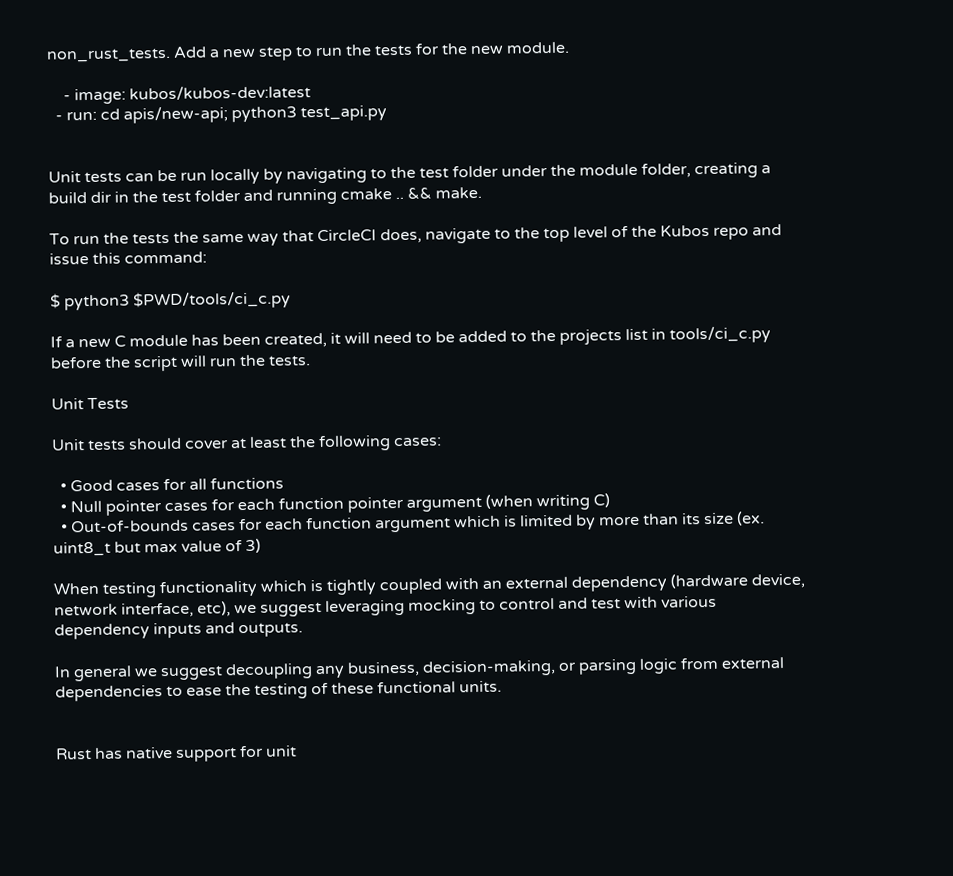non_rust_tests. Add a new step to run the tests for the new module.

    - image: kubos/kubos-dev:latest
  - run: cd apis/new-api; python3 test_api.py


Unit tests can be run locally by navigating to the test folder under the module folder, creating a build dir in the test folder and running cmake .. && make.

To run the tests the same way that CircleCI does, navigate to the top level of the Kubos repo and issue this command:

$ python3 $PWD/tools/ci_c.py

If a new C module has been created, it will need to be added to the projects list in tools/ci_c.py before the script will run the tests.

Unit Tests

Unit tests should cover at least the following cases:

  • Good cases for all functions
  • Null pointer cases for each function pointer argument (when writing C)
  • Out-of-bounds cases for each function argument which is limited by more than its size (ex. uint8_t but max value of 3)

When testing functionality which is tightly coupled with an external dependency (hardware device, network interface, etc), we suggest leveraging mocking to control and test with various dependency inputs and outputs.

In general we suggest decoupling any business, decision-making, or parsing logic from external dependencies to ease the testing of these functional units.


Rust has native support for unit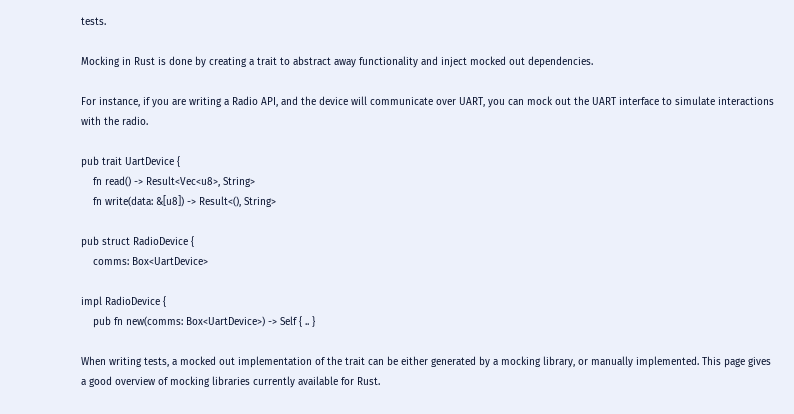tests.

Mocking in Rust is done by creating a trait to abstract away functionality and inject mocked out dependencies.

For instance, if you are writing a Radio API, and the device will communicate over UART, you can mock out the UART interface to simulate interactions with the radio.

pub trait UartDevice {
    fn read() -> Result<Vec<u8>, String>
    fn write(data: &[u8]) -> Result<(), String>

pub struct RadioDevice {
    comms: Box<UartDevice>

impl RadioDevice {
    pub fn new(comms: Box<UartDevice>) -> Self { .. }

When writing tests, a mocked out implementation of the trait can be either generated by a mocking library, or manually implemented. This page gives a good overview of mocking libraries currently available for Rust.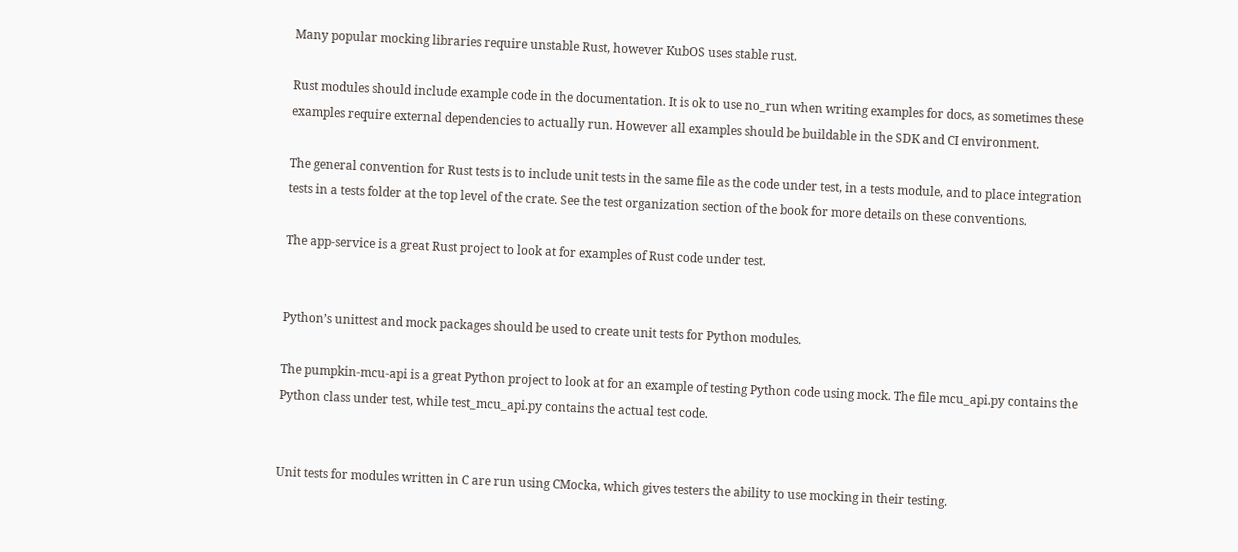Many popular mocking libraries require unstable Rust, however KubOS uses stable rust.

Rust modules should include example code in the documentation. It is ok to use no_run when writing examples for docs, as sometimes these examples require external dependencies to actually run. However all examples should be buildable in the SDK and CI environment.

The general convention for Rust tests is to include unit tests in the same file as the code under test, in a tests module, and to place integration tests in a tests folder at the top level of the crate. See the test organization section of the book for more details on these conventions.

The app-service is a great Rust project to look at for examples of Rust code under test.


Python’s unittest and mock packages should be used to create unit tests for Python modules.

The pumpkin-mcu-api is a great Python project to look at for an example of testing Python code using mock. The file mcu_api.py contains the Python class under test, while test_mcu_api.py contains the actual test code.


Unit tests for modules written in C are run using CMocka, which gives testers the ability to use mocking in their testing.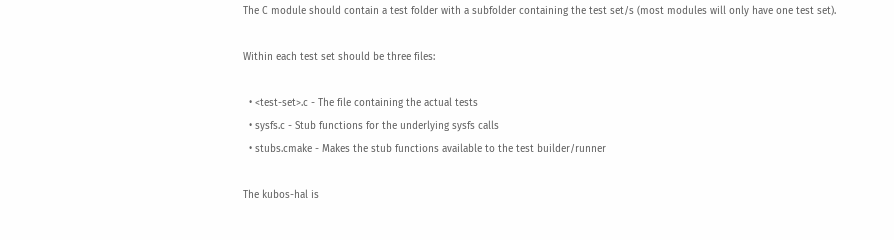The C module should contain a test folder with a subfolder containing the test set/s (most modules will only have one test set).

Within each test set should be three files:

  • <test-set>.c - The file containing the actual tests
  • sysfs.c - Stub functions for the underlying sysfs calls
  • stubs.cmake - Makes the stub functions available to the test builder/runner

The kubos-hal is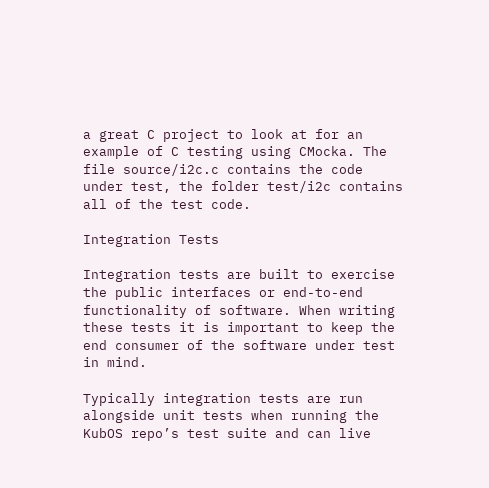a great C project to look at for an example of C testing using CMocka. The file source/i2c.c contains the code under test, the folder test/i2c contains all of the test code.

Integration Tests

Integration tests are built to exercise the public interfaces or end-to-end functionality of software. When writing these tests it is important to keep the end consumer of the software under test in mind.

Typically integration tests are run alongside unit tests when running the KubOS repo’s test suite and can live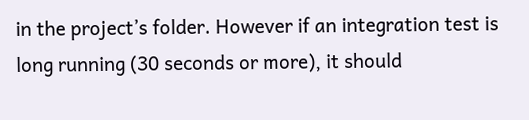in the project’s folder. However if an integration test is long running (30 seconds or more), it should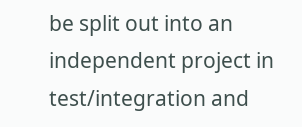be split out into an independent project in test/integration and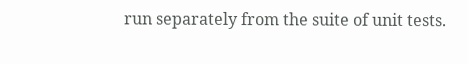run separately from the suite of unit tests.